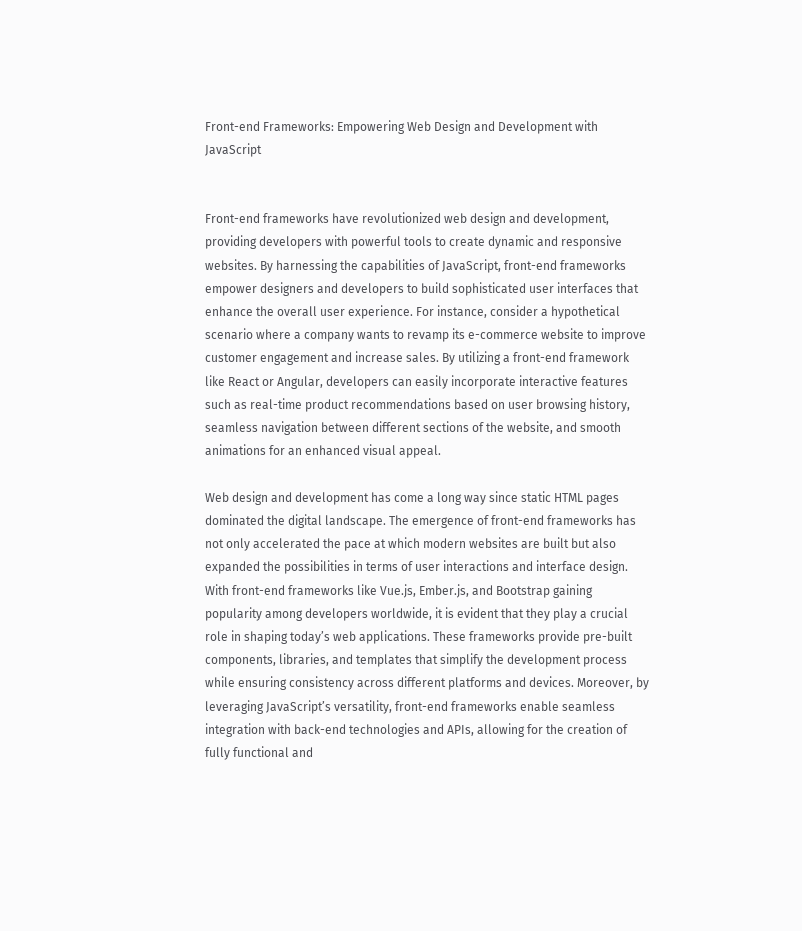Front-end Frameworks: Empowering Web Design and Development with JavaScript


Front-end frameworks have revolutionized web design and development, providing developers with powerful tools to create dynamic and responsive websites. By harnessing the capabilities of JavaScript, front-end frameworks empower designers and developers to build sophisticated user interfaces that enhance the overall user experience. For instance, consider a hypothetical scenario where a company wants to revamp its e-commerce website to improve customer engagement and increase sales. By utilizing a front-end framework like React or Angular, developers can easily incorporate interactive features such as real-time product recommendations based on user browsing history, seamless navigation between different sections of the website, and smooth animations for an enhanced visual appeal.

Web design and development has come a long way since static HTML pages dominated the digital landscape. The emergence of front-end frameworks has not only accelerated the pace at which modern websites are built but also expanded the possibilities in terms of user interactions and interface design. With front-end frameworks like Vue.js, Ember.js, and Bootstrap gaining popularity among developers worldwide, it is evident that they play a crucial role in shaping today’s web applications. These frameworks provide pre-built components, libraries, and templates that simplify the development process while ensuring consistency across different platforms and devices. Moreover, by leveraging JavaScript’s versatility, front-end frameworks enable seamless integration with back-end technologies and APIs, allowing for the creation of fully functional and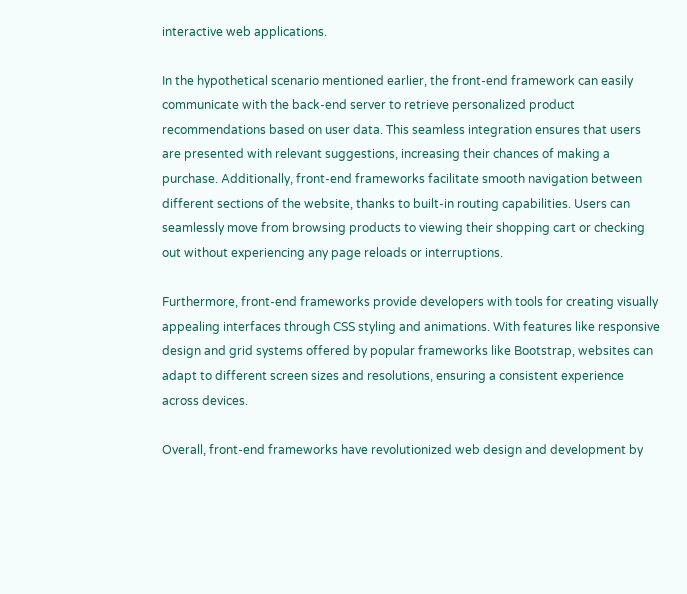interactive web applications.

In the hypothetical scenario mentioned earlier, the front-end framework can easily communicate with the back-end server to retrieve personalized product recommendations based on user data. This seamless integration ensures that users are presented with relevant suggestions, increasing their chances of making a purchase. Additionally, front-end frameworks facilitate smooth navigation between different sections of the website, thanks to built-in routing capabilities. Users can seamlessly move from browsing products to viewing their shopping cart or checking out without experiencing any page reloads or interruptions.

Furthermore, front-end frameworks provide developers with tools for creating visually appealing interfaces through CSS styling and animations. With features like responsive design and grid systems offered by popular frameworks like Bootstrap, websites can adapt to different screen sizes and resolutions, ensuring a consistent experience across devices.

Overall, front-end frameworks have revolutionized web design and development by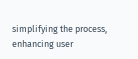simplifying the process, enhancing user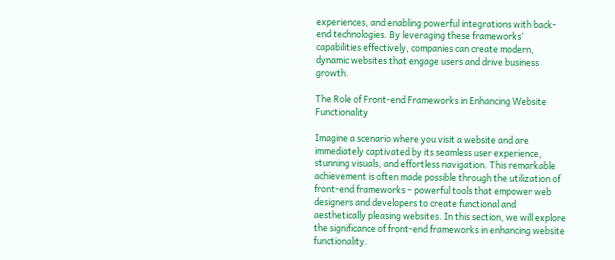experiences, and enabling powerful integrations with back-end technologies. By leveraging these frameworks’ capabilities effectively, companies can create modern, dynamic websites that engage users and drive business growth.

The Role of Front-end Frameworks in Enhancing Website Functionality

Imagine a scenario where you visit a website and are immediately captivated by its seamless user experience, stunning visuals, and effortless navigation. This remarkable achievement is often made possible through the utilization of front-end frameworks – powerful tools that empower web designers and developers to create functional and aesthetically pleasing websites. In this section, we will explore the significance of front-end frameworks in enhancing website functionality.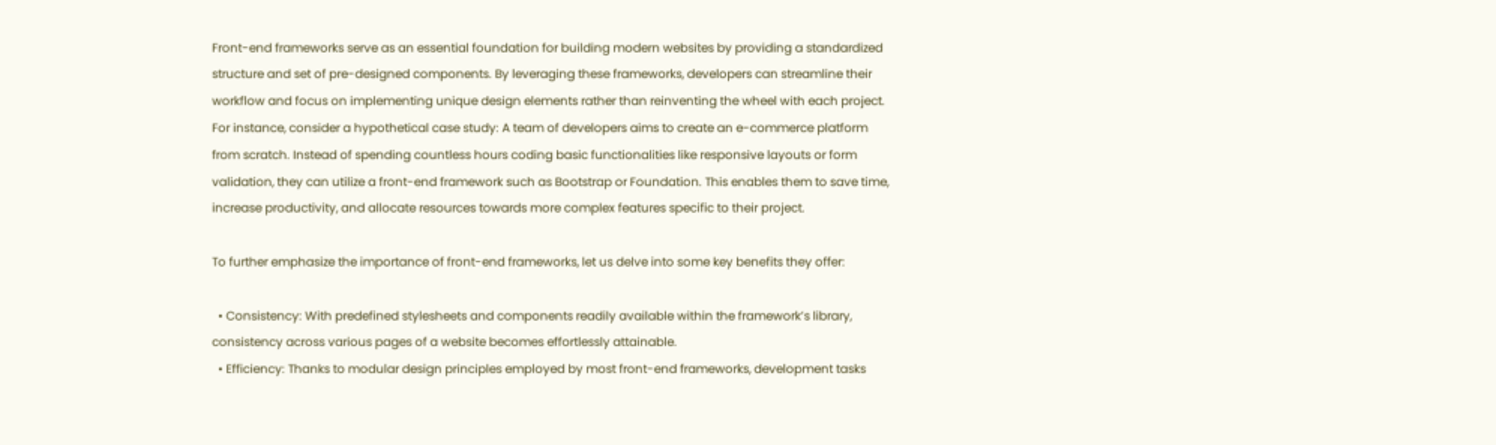Front-end frameworks serve as an essential foundation for building modern websites by providing a standardized structure and set of pre-designed components. By leveraging these frameworks, developers can streamline their workflow and focus on implementing unique design elements rather than reinventing the wheel with each project. For instance, consider a hypothetical case study: A team of developers aims to create an e-commerce platform from scratch. Instead of spending countless hours coding basic functionalities like responsive layouts or form validation, they can utilize a front-end framework such as Bootstrap or Foundation. This enables them to save time, increase productivity, and allocate resources towards more complex features specific to their project.

To further emphasize the importance of front-end frameworks, let us delve into some key benefits they offer:

  • Consistency: With predefined stylesheets and components readily available within the framework’s library, consistency across various pages of a website becomes effortlessly attainable.
  • Efficiency: Thanks to modular design principles employed by most front-end frameworks, development tasks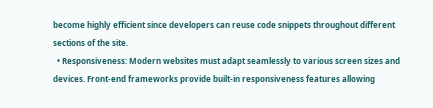become highly efficient since developers can reuse code snippets throughout different sections of the site.
  • Responsiveness: Modern websites must adapt seamlessly to various screen sizes and devices. Front-end frameworks provide built-in responsiveness features allowing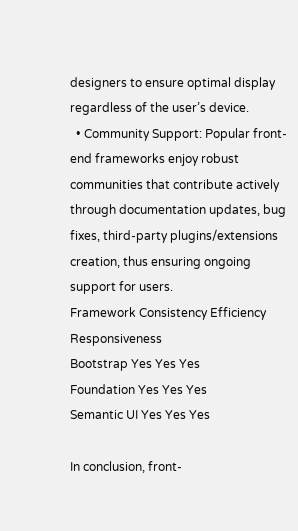designers to ensure optimal display regardless of the user’s device.
  • Community Support: Popular front-end frameworks enjoy robust communities that contribute actively through documentation updates, bug fixes, third-party plugins/extensions creation, thus ensuring ongoing support for users.
Framework Consistency Efficiency Responsiveness
Bootstrap Yes Yes Yes
Foundation Yes Yes Yes
Semantic UI Yes Yes Yes

In conclusion, front-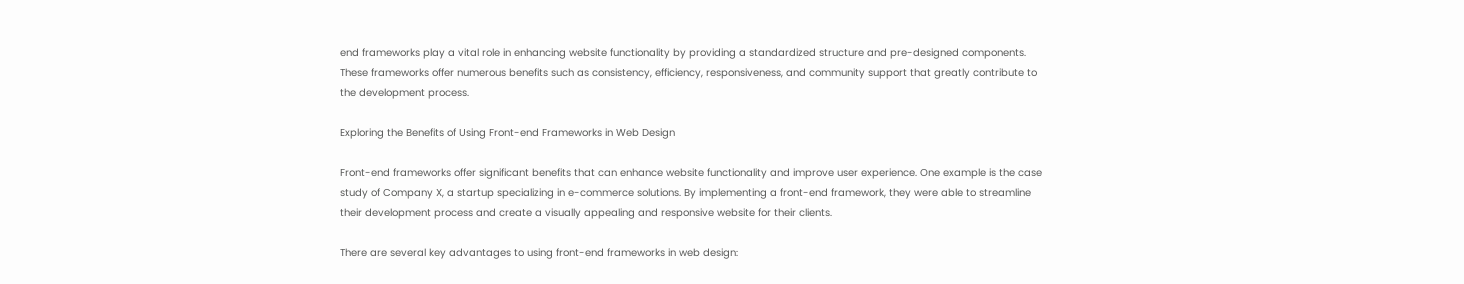end frameworks play a vital role in enhancing website functionality by providing a standardized structure and pre-designed components. These frameworks offer numerous benefits such as consistency, efficiency, responsiveness, and community support that greatly contribute to the development process.

Exploring the Benefits of Using Front-end Frameworks in Web Design

Front-end frameworks offer significant benefits that can enhance website functionality and improve user experience. One example is the case study of Company X, a startup specializing in e-commerce solutions. By implementing a front-end framework, they were able to streamline their development process and create a visually appealing and responsive website for their clients.

There are several key advantages to using front-end frameworks in web design: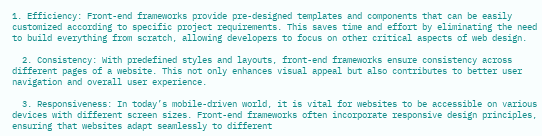1. Efficiency: Front-end frameworks provide pre-designed templates and components that can be easily customized according to specific project requirements. This saves time and effort by eliminating the need to build everything from scratch, allowing developers to focus on other critical aspects of web design.

  2. Consistency: With predefined styles and layouts, front-end frameworks ensure consistency across different pages of a website. This not only enhances visual appeal but also contributes to better user navigation and overall user experience.

  3. Responsiveness: In today’s mobile-driven world, it is vital for websites to be accessible on various devices with different screen sizes. Front-end frameworks often incorporate responsive design principles, ensuring that websites adapt seamlessly to different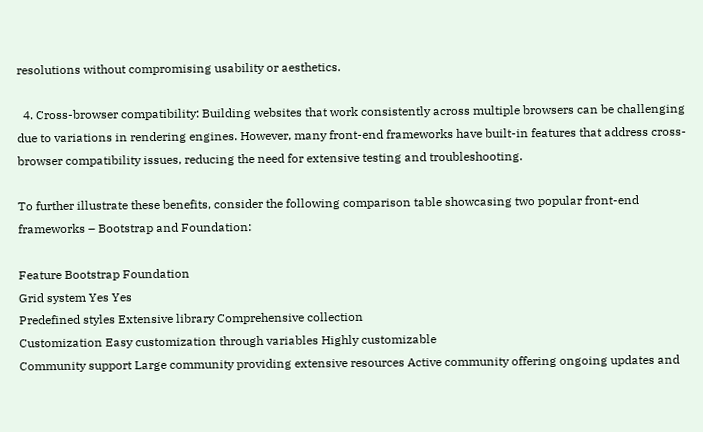resolutions without compromising usability or aesthetics.

  4. Cross-browser compatibility: Building websites that work consistently across multiple browsers can be challenging due to variations in rendering engines. However, many front-end frameworks have built-in features that address cross-browser compatibility issues, reducing the need for extensive testing and troubleshooting.

To further illustrate these benefits, consider the following comparison table showcasing two popular front-end frameworks – Bootstrap and Foundation:

Feature Bootstrap Foundation
Grid system Yes Yes
Predefined styles Extensive library Comprehensive collection
Customization Easy customization through variables Highly customizable
Community support Large community providing extensive resources Active community offering ongoing updates and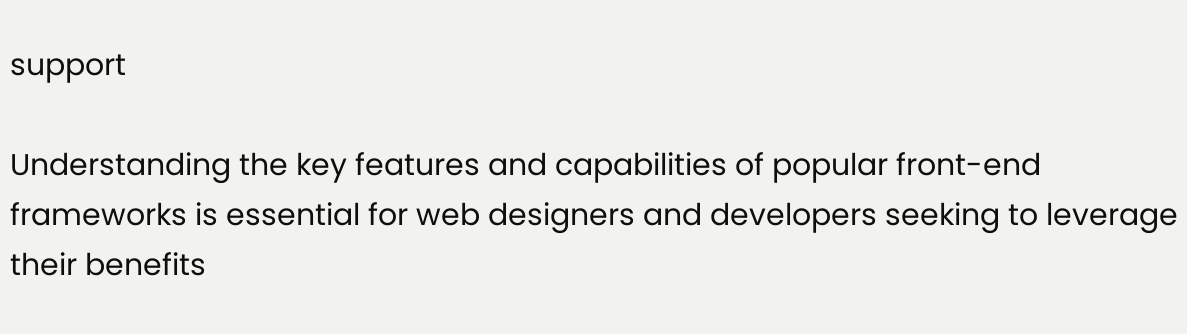support

Understanding the key features and capabilities of popular front-end frameworks is essential for web designers and developers seeking to leverage their benefits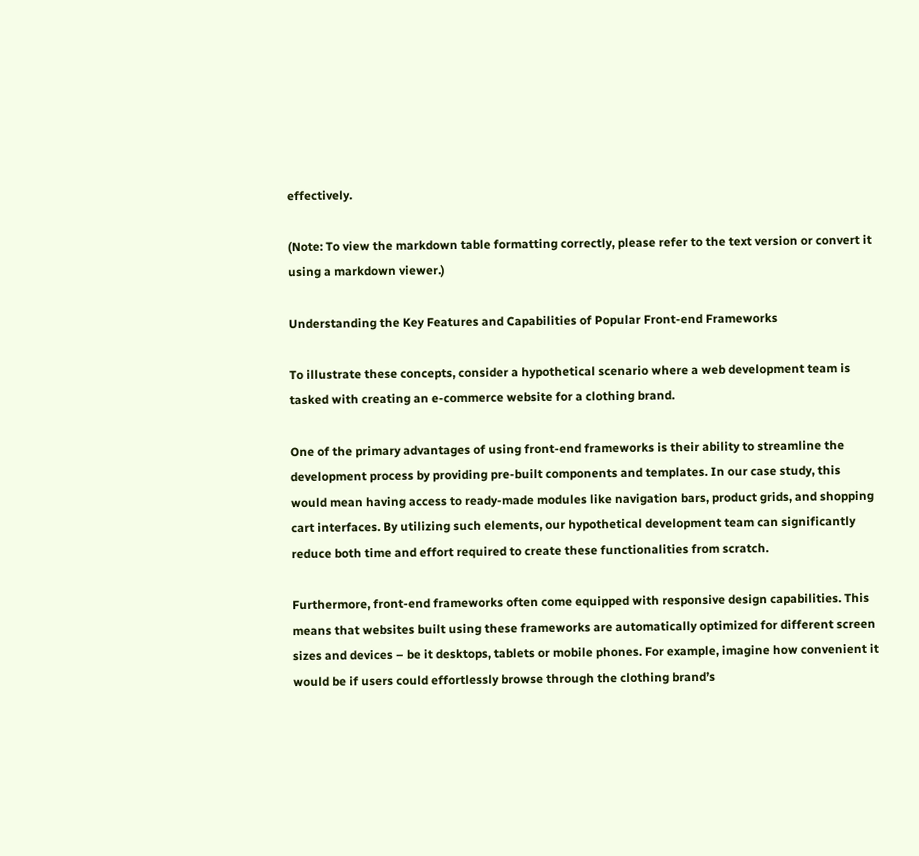effectively.

(Note: To view the markdown table formatting correctly, please refer to the text version or convert it using a markdown viewer.)

Understanding the Key Features and Capabilities of Popular Front-end Frameworks

To illustrate these concepts, consider a hypothetical scenario where a web development team is tasked with creating an e-commerce website for a clothing brand.

One of the primary advantages of using front-end frameworks is their ability to streamline the development process by providing pre-built components and templates. In our case study, this would mean having access to ready-made modules like navigation bars, product grids, and shopping cart interfaces. By utilizing such elements, our hypothetical development team can significantly reduce both time and effort required to create these functionalities from scratch.

Furthermore, front-end frameworks often come equipped with responsive design capabilities. This means that websites built using these frameworks are automatically optimized for different screen sizes and devices – be it desktops, tablets or mobile phones. For example, imagine how convenient it would be if users could effortlessly browse through the clothing brand’s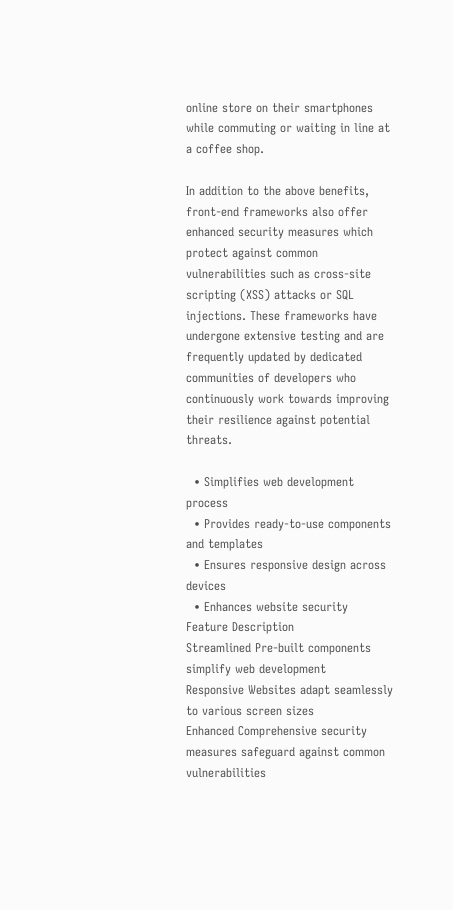online store on their smartphones while commuting or waiting in line at a coffee shop.

In addition to the above benefits, front-end frameworks also offer enhanced security measures which protect against common vulnerabilities such as cross-site scripting (XSS) attacks or SQL injections. These frameworks have undergone extensive testing and are frequently updated by dedicated communities of developers who continuously work towards improving their resilience against potential threats.

  • Simplifies web development process
  • Provides ready-to-use components and templates
  • Ensures responsive design across devices
  • Enhances website security
Feature Description
Streamlined Pre-built components simplify web development
Responsive Websites adapt seamlessly to various screen sizes
Enhanced Comprehensive security measures safeguard against common vulnerabilities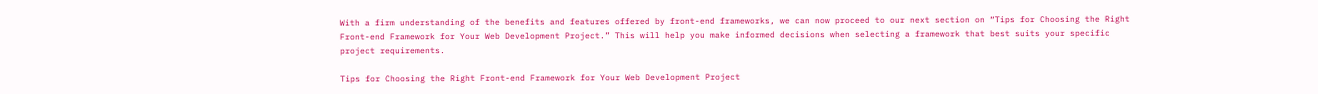With a firm understanding of the benefits and features offered by front-end frameworks, we can now proceed to our next section on “Tips for Choosing the Right Front-end Framework for Your Web Development Project.” This will help you make informed decisions when selecting a framework that best suits your specific project requirements.

Tips for Choosing the Right Front-end Framework for Your Web Development Project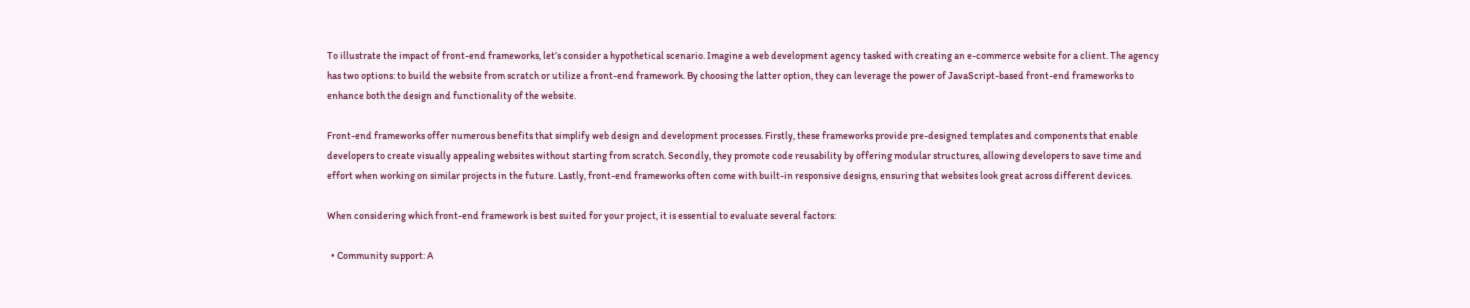To illustrate the impact of front-end frameworks, let’s consider a hypothetical scenario. Imagine a web development agency tasked with creating an e-commerce website for a client. The agency has two options: to build the website from scratch or utilize a front-end framework. By choosing the latter option, they can leverage the power of JavaScript-based front-end frameworks to enhance both the design and functionality of the website.

Front-end frameworks offer numerous benefits that simplify web design and development processes. Firstly, these frameworks provide pre-designed templates and components that enable developers to create visually appealing websites without starting from scratch. Secondly, they promote code reusability by offering modular structures, allowing developers to save time and effort when working on similar projects in the future. Lastly, front-end frameworks often come with built-in responsive designs, ensuring that websites look great across different devices.

When considering which front-end framework is best suited for your project, it is essential to evaluate several factors:

  • Community support: A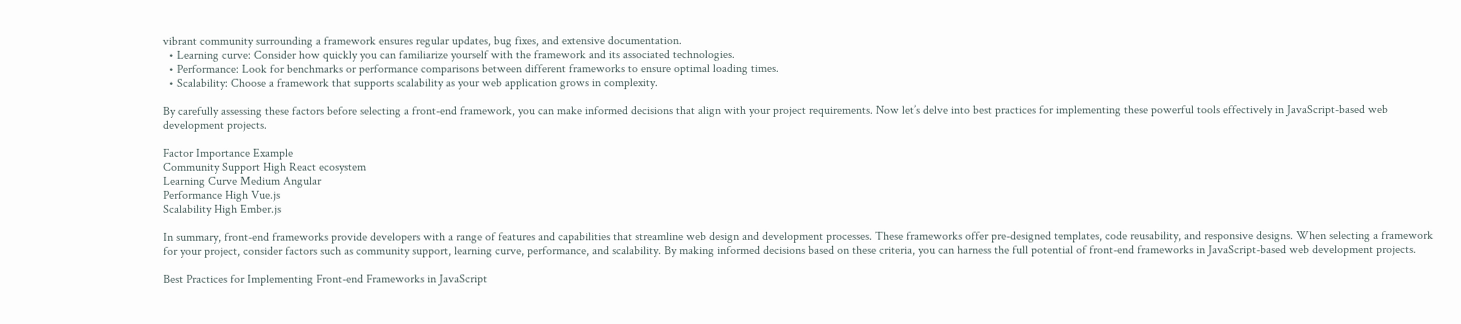vibrant community surrounding a framework ensures regular updates, bug fixes, and extensive documentation.
  • Learning curve: Consider how quickly you can familiarize yourself with the framework and its associated technologies.
  • Performance: Look for benchmarks or performance comparisons between different frameworks to ensure optimal loading times.
  • Scalability: Choose a framework that supports scalability as your web application grows in complexity.

By carefully assessing these factors before selecting a front-end framework, you can make informed decisions that align with your project requirements. Now let’s delve into best practices for implementing these powerful tools effectively in JavaScript-based web development projects.

Factor Importance Example
Community Support High React ecosystem
Learning Curve Medium Angular
Performance High Vue.js
Scalability High Ember.js

In summary, front-end frameworks provide developers with a range of features and capabilities that streamline web design and development processes. These frameworks offer pre-designed templates, code reusability, and responsive designs. When selecting a framework for your project, consider factors such as community support, learning curve, performance, and scalability. By making informed decisions based on these criteria, you can harness the full potential of front-end frameworks in JavaScript-based web development projects.

Best Practices for Implementing Front-end Frameworks in JavaScript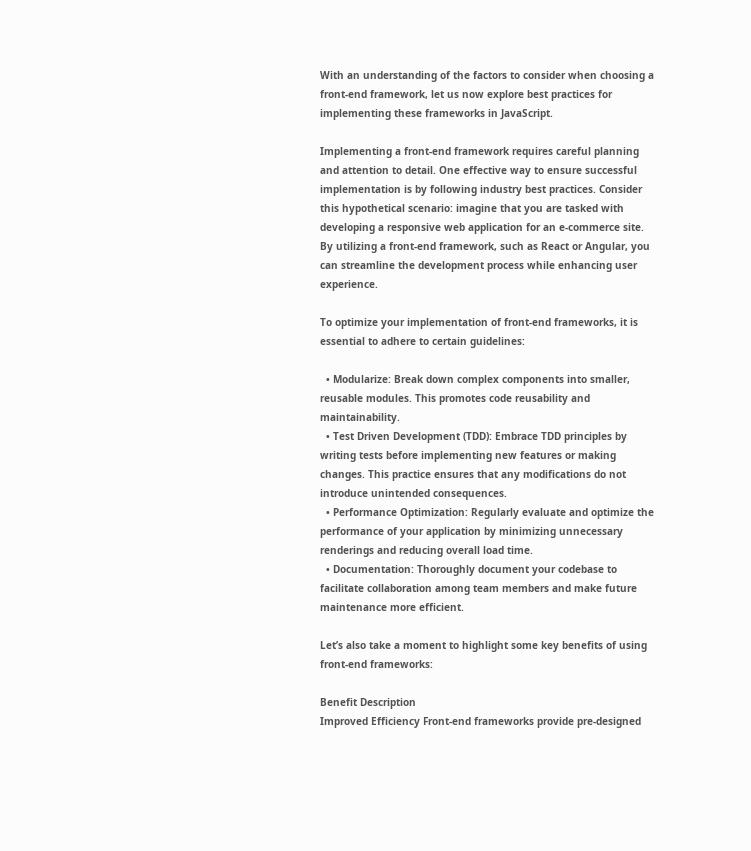With an understanding of the factors to consider when choosing a front-end framework, let us now explore best practices for implementing these frameworks in JavaScript.

Implementing a front-end framework requires careful planning and attention to detail. One effective way to ensure successful implementation is by following industry best practices. Consider this hypothetical scenario: imagine that you are tasked with developing a responsive web application for an e-commerce site. By utilizing a front-end framework, such as React or Angular, you can streamline the development process while enhancing user experience.

To optimize your implementation of front-end frameworks, it is essential to adhere to certain guidelines:

  • Modularize: Break down complex components into smaller, reusable modules. This promotes code reusability and maintainability.
  • Test Driven Development (TDD): Embrace TDD principles by writing tests before implementing new features or making changes. This practice ensures that any modifications do not introduce unintended consequences.
  • Performance Optimization: Regularly evaluate and optimize the performance of your application by minimizing unnecessary renderings and reducing overall load time.
  • Documentation: Thoroughly document your codebase to facilitate collaboration among team members and make future maintenance more efficient.

Let’s also take a moment to highlight some key benefits of using front-end frameworks:

Benefit Description
Improved Efficiency Front-end frameworks provide pre-designed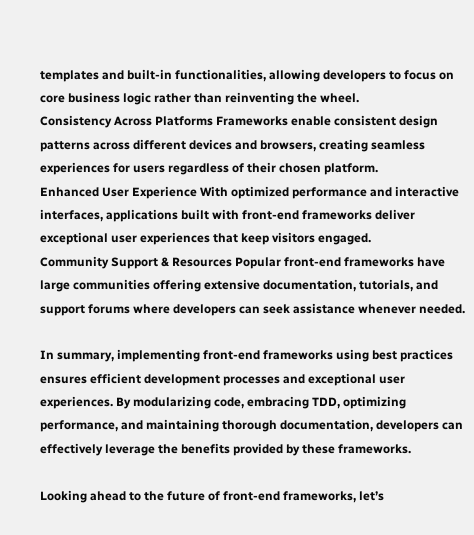templates and built-in functionalities, allowing developers to focus on core business logic rather than reinventing the wheel.
Consistency Across Platforms Frameworks enable consistent design patterns across different devices and browsers, creating seamless experiences for users regardless of their chosen platform.
Enhanced User Experience With optimized performance and interactive interfaces, applications built with front-end frameworks deliver exceptional user experiences that keep visitors engaged.
Community Support & Resources Popular front-end frameworks have large communities offering extensive documentation, tutorials, and support forums where developers can seek assistance whenever needed.

In summary, implementing front-end frameworks using best practices ensures efficient development processes and exceptional user experiences. By modularizing code, embracing TDD, optimizing performance, and maintaining thorough documentation, developers can effectively leverage the benefits provided by these frameworks.

Looking ahead to the future of front-end frameworks, let’s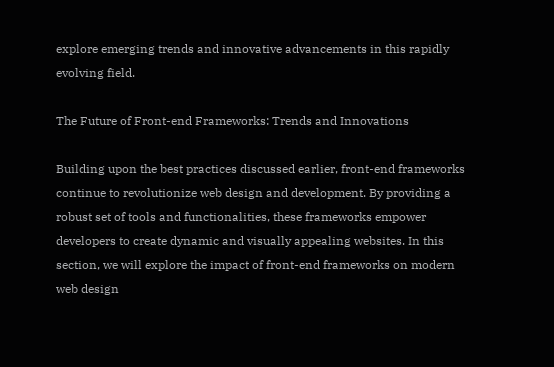explore emerging trends and innovative advancements in this rapidly evolving field.

The Future of Front-end Frameworks: Trends and Innovations

Building upon the best practices discussed earlier, front-end frameworks continue to revolutionize web design and development. By providing a robust set of tools and functionalities, these frameworks empower developers to create dynamic and visually appealing websites. In this section, we will explore the impact of front-end frameworks on modern web design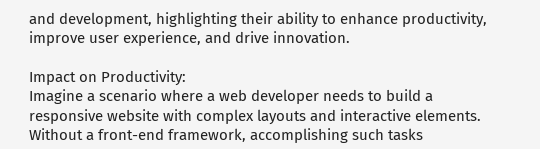and development, highlighting their ability to enhance productivity, improve user experience, and drive innovation.

Impact on Productivity:
Imagine a scenario where a web developer needs to build a responsive website with complex layouts and interactive elements. Without a front-end framework, accomplishing such tasks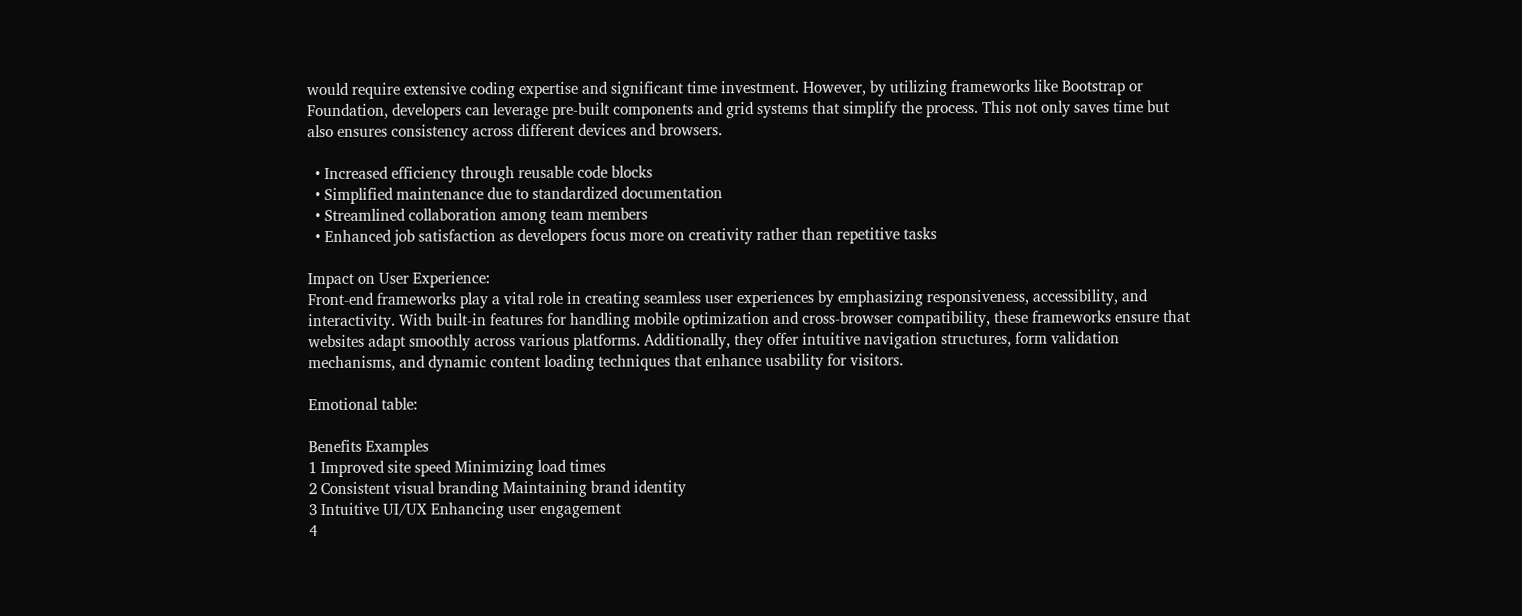would require extensive coding expertise and significant time investment. However, by utilizing frameworks like Bootstrap or Foundation, developers can leverage pre-built components and grid systems that simplify the process. This not only saves time but also ensures consistency across different devices and browsers.

  • Increased efficiency through reusable code blocks
  • Simplified maintenance due to standardized documentation
  • Streamlined collaboration among team members
  • Enhanced job satisfaction as developers focus more on creativity rather than repetitive tasks

Impact on User Experience:
Front-end frameworks play a vital role in creating seamless user experiences by emphasizing responsiveness, accessibility, and interactivity. With built-in features for handling mobile optimization and cross-browser compatibility, these frameworks ensure that websites adapt smoothly across various platforms. Additionally, they offer intuitive navigation structures, form validation mechanisms, and dynamic content loading techniques that enhance usability for visitors.

Emotional table:

Benefits Examples
1 Improved site speed Minimizing load times
2 Consistent visual branding Maintaining brand identity
3 Intuitive UI/UX Enhancing user engagement
4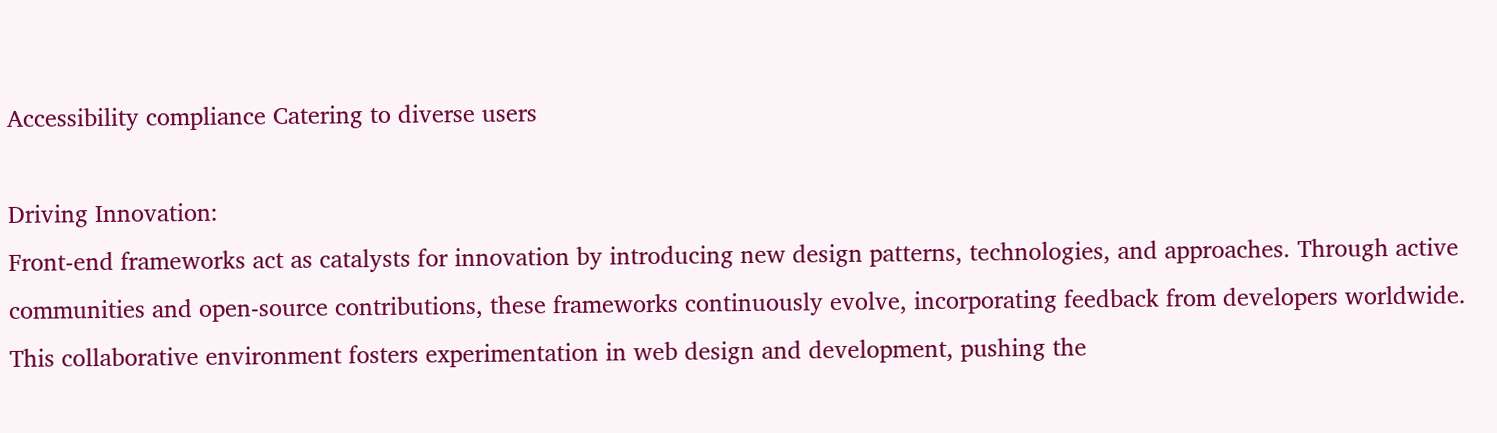Accessibility compliance Catering to diverse users

Driving Innovation:
Front-end frameworks act as catalysts for innovation by introducing new design patterns, technologies, and approaches. Through active communities and open-source contributions, these frameworks continuously evolve, incorporating feedback from developers worldwide. This collaborative environment fosters experimentation in web design and development, pushing the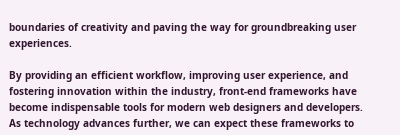boundaries of creativity and paving the way for groundbreaking user experiences.

By providing an efficient workflow, improving user experience, and fostering innovation within the industry, front-end frameworks have become indispensable tools for modern web designers and developers. As technology advances further, we can expect these frameworks to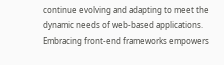continue evolving and adapting to meet the dynamic needs of web-based applications. Embracing front-end frameworks empowers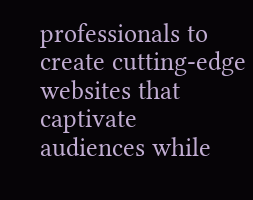professionals to create cutting-edge websites that captivate audiences while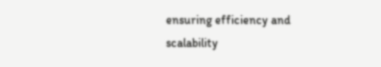ensuring efficiency and scalability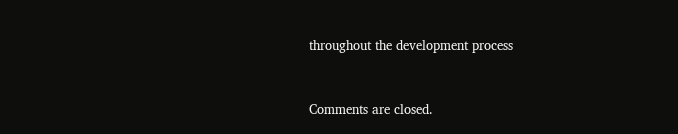throughout the development process


Comments are closed.